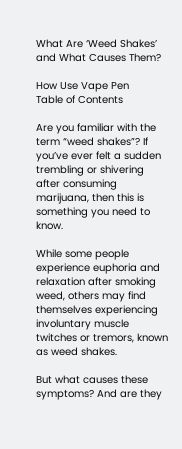What Are ‘Weed Shakes’ and What Causes Them?

How Use Vape Pen
Table of Contents

Are you familiar with the term “weed shakes”? If you’ve ever felt a sudden trembling or shivering after consuming marijuana, then this is something you need to know.

While some people experience euphoria and relaxation after smoking weed, others may find themselves experiencing involuntary muscle twitches or tremors, known as weed shakes.

But what causes these symptoms? And are they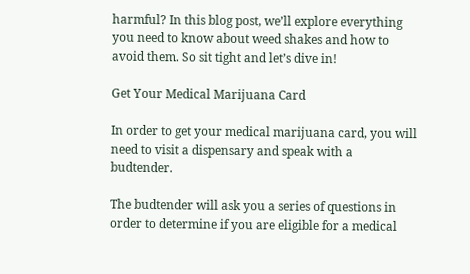harmful? In this blog post, we’ll explore everything you need to know about weed shakes and how to avoid them. So sit tight and let’s dive in!

Get Your Medical Marijuana Card

In order to get your medical marijuana card, you will need to visit a dispensary and speak with a budtender.

The budtender will ask you a series of questions in order to determine if you are eligible for a medical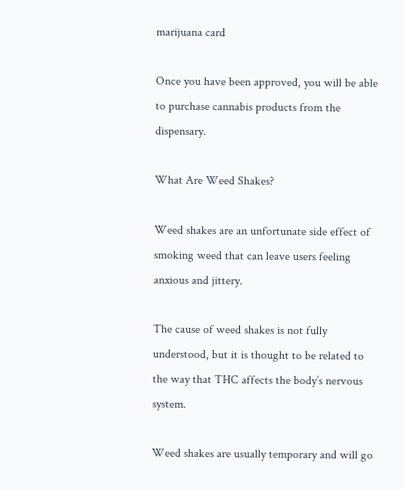marijuana card

Once you have been approved, you will be able to purchase cannabis products from the dispensary.

What Are Weed Shakes?

Weed shakes are an unfortunate side effect of smoking weed that can leave users feeling anxious and jittery.

The cause of weed shakes is not fully understood, but it is thought to be related to the way that THC affects the body’s nervous system.

Weed shakes are usually temporary and will go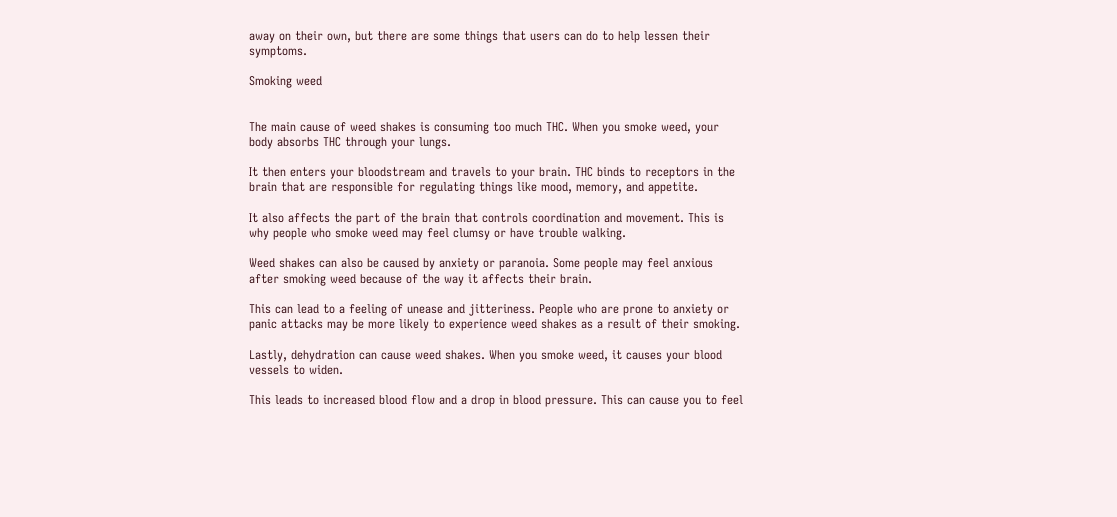away on their own, but there are some things that users can do to help lessen their symptoms.

Smoking weed


The main cause of weed shakes is consuming too much THC. When you smoke weed, your body absorbs THC through your lungs.

It then enters your bloodstream and travels to your brain. THC binds to receptors in the brain that are responsible for regulating things like mood, memory, and appetite.

It also affects the part of the brain that controls coordination and movement. This is why people who smoke weed may feel clumsy or have trouble walking.

Weed shakes can also be caused by anxiety or paranoia. Some people may feel anxious after smoking weed because of the way it affects their brain.

This can lead to a feeling of unease and jitteriness. People who are prone to anxiety or panic attacks may be more likely to experience weed shakes as a result of their smoking.

Lastly, dehydration can cause weed shakes. When you smoke weed, it causes your blood vessels to widen.

This leads to increased blood flow and a drop in blood pressure. This can cause you to feel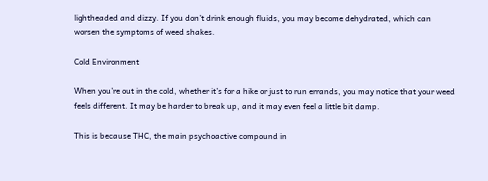lightheaded and dizzy. If you don’t drink enough fluids, you may become dehydrated, which can worsen the symptoms of weed shakes.

Cold Environment

When you’re out in the cold, whether it’s for a hike or just to run errands, you may notice that your weed feels different. It may be harder to break up, and it may even feel a little bit damp.

This is because THC, the main psychoactive compound in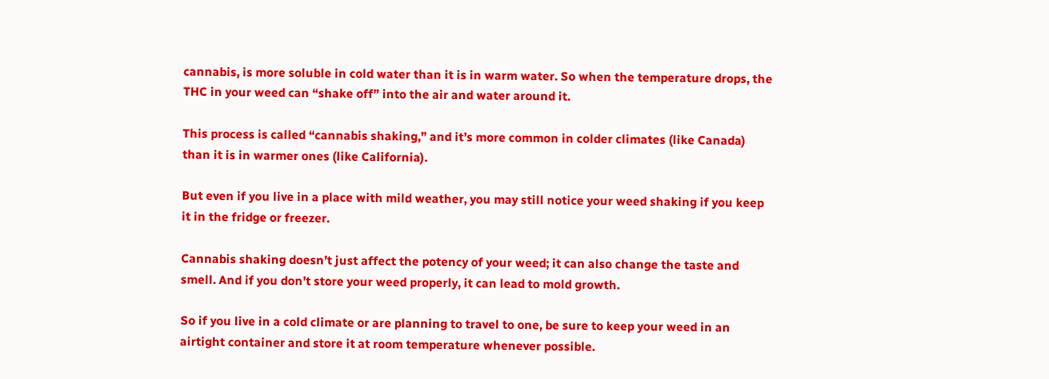cannabis, is more soluble in cold water than it is in warm water. So when the temperature drops, the THC in your weed can “shake off” into the air and water around it.

This process is called “cannabis shaking,” and it’s more common in colder climates (like Canada) than it is in warmer ones (like California).

But even if you live in a place with mild weather, you may still notice your weed shaking if you keep it in the fridge or freezer.

Cannabis shaking doesn’t just affect the potency of your weed; it can also change the taste and smell. And if you don’t store your weed properly, it can lead to mold growth.

So if you live in a cold climate or are planning to travel to one, be sure to keep your weed in an airtight container and store it at room temperature whenever possible.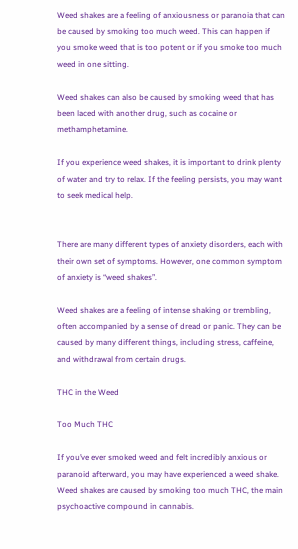Weed shakes are a feeling of anxiousness or paranoia that can be caused by smoking too much weed. This can happen if you smoke weed that is too potent or if you smoke too much weed in one sitting.

Weed shakes can also be caused by smoking weed that has been laced with another drug, such as cocaine or methamphetamine.

If you experience weed shakes, it is important to drink plenty of water and try to relax. If the feeling persists, you may want to seek medical help.


There are many different types of anxiety disorders, each with their own set of symptoms. However, one common symptom of anxiety is “weed shakes”.

Weed shakes are a feeling of intense shaking or trembling, often accompanied by a sense of dread or panic. They can be caused by many different things, including stress, caffeine, and withdrawal from certain drugs.

THC in the Weed

Too Much THC

If you’ve ever smoked weed and felt incredibly anxious or paranoid afterward, you may have experienced a weed shake. Weed shakes are caused by smoking too much THC, the main psychoactive compound in cannabis.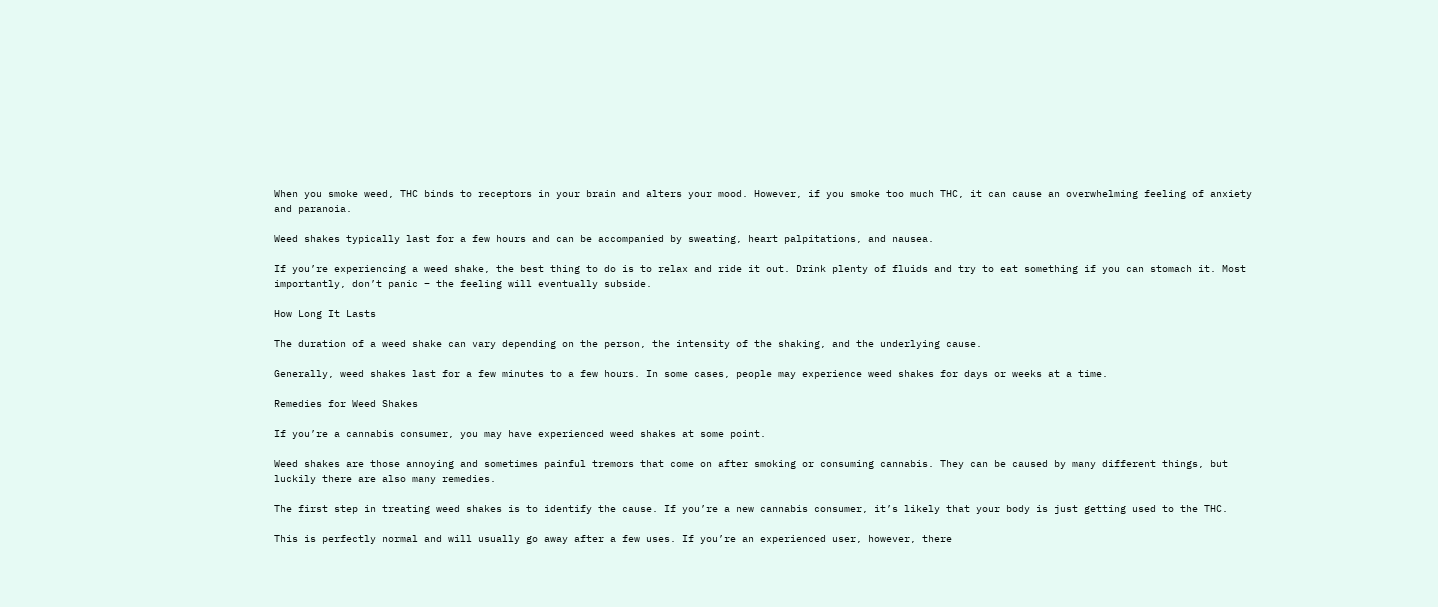When you smoke weed, THC binds to receptors in your brain and alters your mood. However, if you smoke too much THC, it can cause an overwhelming feeling of anxiety and paranoia.

Weed shakes typically last for a few hours and can be accompanied by sweating, heart palpitations, and nausea.

If you’re experiencing a weed shake, the best thing to do is to relax and ride it out. Drink plenty of fluids and try to eat something if you can stomach it. Most importantly, don’t panic – the feeling will eventually subside.

How Long It Lasts

The duration of a weed shake can vary depending on the person, the intensity of the shaking, and the underlying cause.

Generally, weed shakes last for a few minutes to a few hours. In some cases, people may experience weed shakes for days or weeks at a time.

Remedies for Weed Shakes

If you’re a cannabis consumer, you may have experienced weed shakes at some point.

Weed shakes are those annoying and sometimes painful tremors that come on after smoking or consuming cannabis. They can be caused by many different things, but luckily there are also many remedies.

The first step in treating weed shakes is to identify the cause. If you’re a new cannabis consumer, it’s likely that your body is just getting used to the THC.

This is perfectly normal and will usually go away after a few uses. If you’re an experienced user, however, there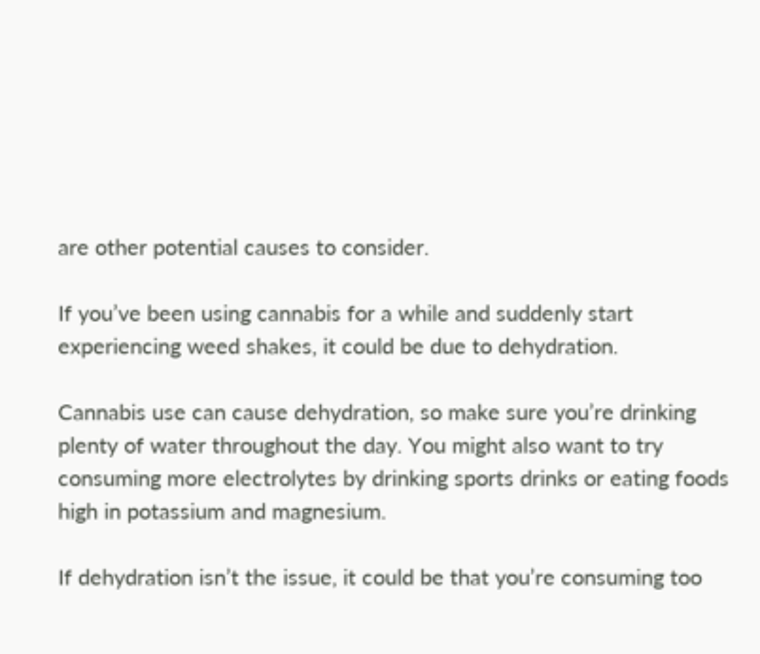are other potential causes to consider.

If you’ve been using cannabis for a while and suddenly start experiencing weed shakes, it could be due to dehydration.

Cannabis use can cause dehydration, so make sure you’re drinking plenty of water throughout the day. You might also want to try consuming more electrolytes by drinking sports drinks or eating foods high in potassium and magnesium.

If dehydration isn’t the issue, it could be that you’re consuming too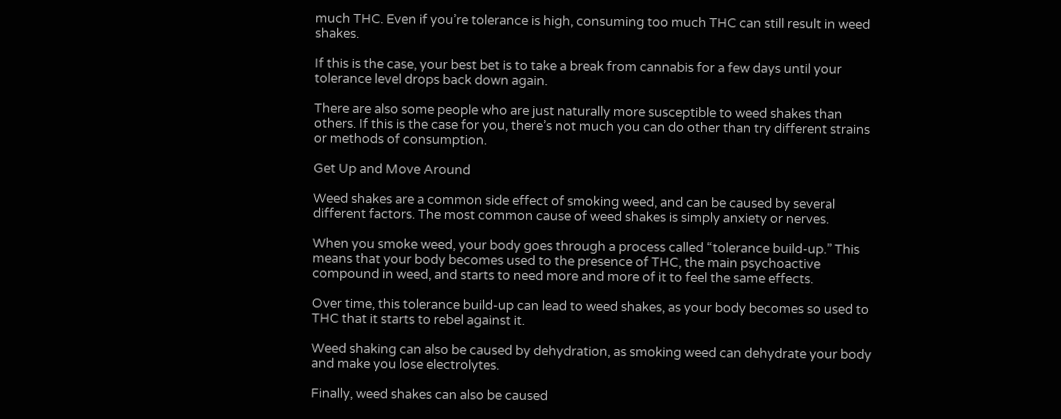much THC. Even if you’re tolerance is high, consuming too much THC can still result in weed shakes.

If this is the case, your best bet is to take a break from cannabis for a few days until your tolerance level drops back down again.

There are also some people who are just naturally more susceptible to weed shakes than others. If this is the case for you, there’s not much you can do other than try different strains or methods of consumption.

Get Up and Move Around

Weed shakes are a common side effect of smoking weed, and can be caused by several different factors. The most common cause of weed shakes is simply anxiety or nerves.

When you smoke weed, your body goes through a process called “tolerance build-up.” This means that your body becomes used to the presence of THC, the main psychoactive compound in weed, and starts to need more and more of it to feel the same effects.

Over time, this tolerance build-up can lead to weed shakes, as your body becomes so used to THC that it starts to rebel against it.

Weed shaking can also be caused by dehydration, as smoking weed can dehydrate your body and make you lose electrolytes.

Finally, weed shakes can also be caused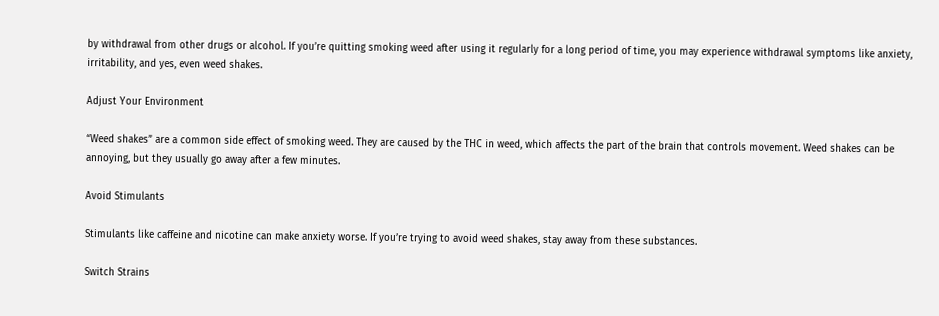by withdrawal from other drugs or alcohol. If you’re quitting smoking weed after using it regularly for a long period of time, you may experience withdrawal symptoms like anxiety, irritability, and yes, even weed shakes.

Adjust Your Environment

“Weed shakes” are a common side effect of smoking weed. They are caused by the THC in weed, which affects the part of the brain that controls movement. Weed shakes can be annoying, but they usually go away after a few minutes.

Avoid Stimulants

Stimulants like caffeine and nicotine can make anxiety worse. If you’re trying to avoid weed shakes, stay away from these substances.

Switch Strains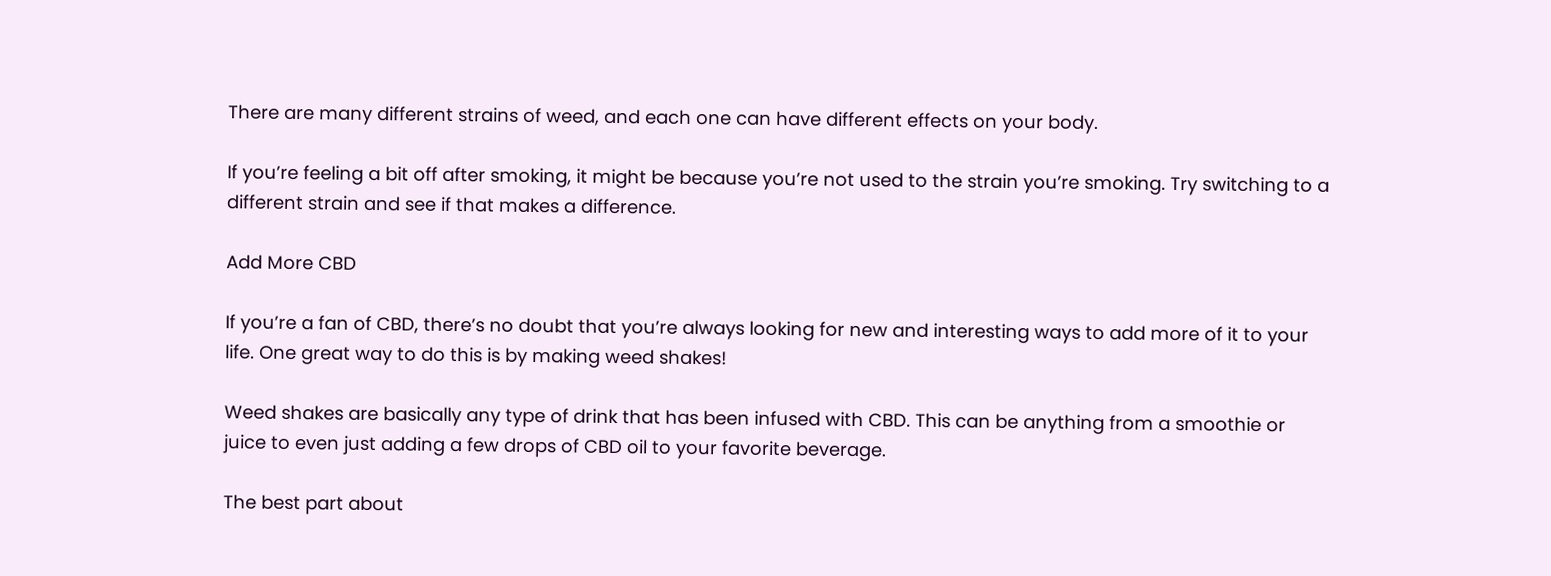There are many different strains of weed, and each one can have different effects on your body.

If you’re feeling a bit off after smoking, it might be because you’re not used to the strain you’re smoking. Try switching to a different strain and see if that makes a difference.

Add More CBD

If you’re a fan of CBD, there’s no doubt that you’re always looking for new and interesting ways to add more of it to your life. One great way to do this is by making weed shakes!

Weed shakes are basically any type of drink that has been infused with CBD. This can be anything from a smoothie or juice to even just adding a few drops of CBD oil to your favorite beverage.

The best part about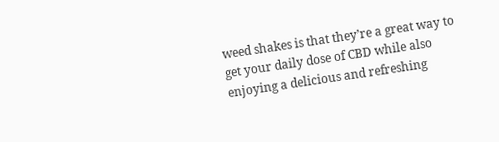weed shakes is that they’re a great way to get your daily dose of CBD while also enjoying a delicious and refreshing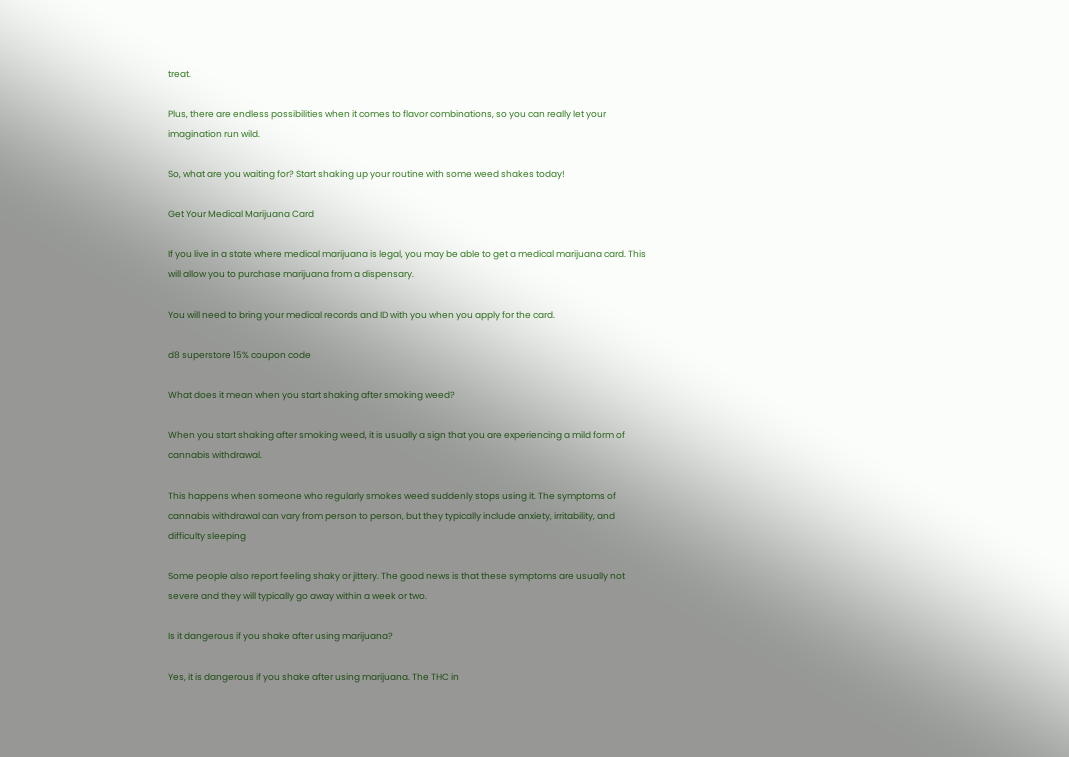treat.

Plus, there are endless possibilities when it comes to flavor combinations, so you can really let your imagination run wild.

So, what are you waiting for? Start shaking up your routine with some weed shakes today!

Get Your Medical Marijuana Card

If you live in a state where medical marijuana is legal, you may be able to get a medical marijuana card. This will allow you to purchase marijuana from a dispensary.

You will need to bring your medical records and ID with you when you apply for the card.

d8 superstore 15% coupon code

What does it mean when you start shaking after smoking weed?

When you start shaking after smoking weed, it is usually a sign that you are experiencing a mild form of cannabis withdrawal.

This happens when someone who regularly smokes weed suddenly stops using it. The symptoms of cannabis withdrawal can vary from person to person, but they typically include anxiety, irritability, and difficulty sleeping

Some people also report feeling shaky or jittery. The good news is that these symptoms are usually not severe and they will typically go away within a week or two.

Is it dangerous if you shake after using marijuana?

Yes, it is dangerous if you shake after using marijuana. The THC in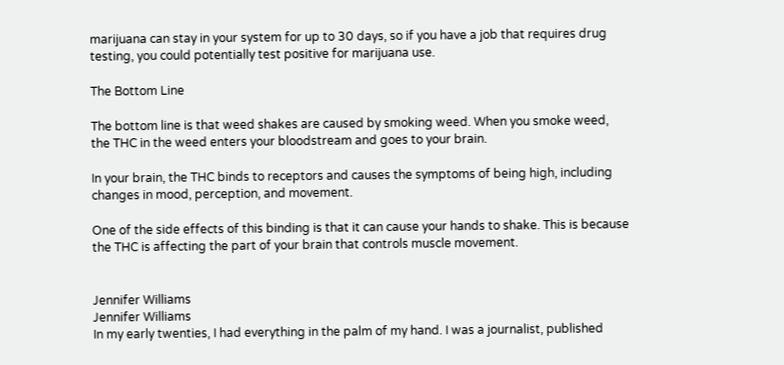marijuana can stay in your system for up to 30 days, so if you have a job that requires drug testing, you could potentially test positive for marijuana use.

The Bottom Line

The bottom line is that weed shakes are caused by smoking weed. When you smoke weed, the THC in the weed enters your bloodstream and goes to your brain.

In your brain, the THC binds to receptors and causes the symptoms of being high, including changes in mood, perception, and movement.

One of the side effects of this binding is that it can cause your hands to shake. This is because the THC is affecting the part of your brain that controls muscle movement.


Jennifer Williams
Jennifer Williams
In my early twenties, I had everything in the palm of my hand. I was a journalist, published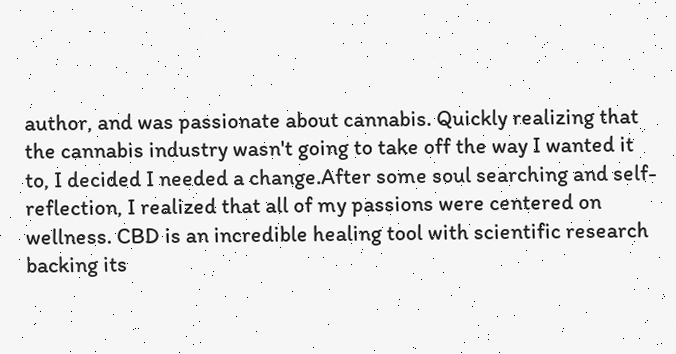author, and was passionate about cannabis. Quickly realizing that the cannabis industry wasn't going to take off the way I wanted it to, I decided I needed a change.After some soul searching and self-reflection, I realized that all of my passions were centered on wellness. CBD is an incredible healing tool with scientific research backing its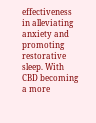effectiveness in alleviating anxiety and promoting restorative sleep. With CBD becoming a more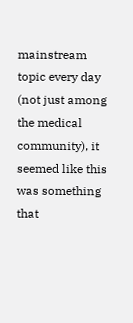mainstream topic every day (not just among the medical community), it seemed like this was something that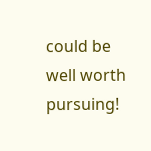could be well worth pursuing!